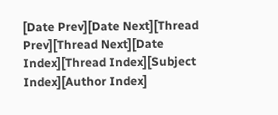[Date Prev][Date Next][Thread Prev][Thread Next][Date Index][Thread Index][Subject Index][Author Index]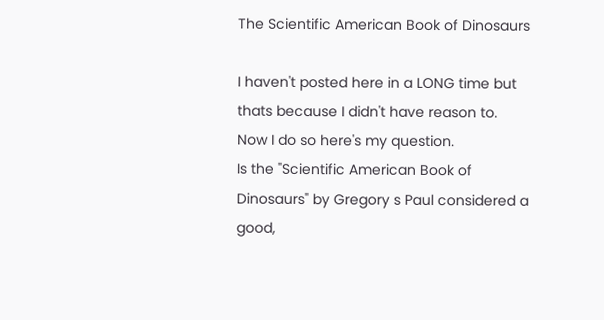The Scientific American Book of Dinosaurs

I haven't posted here in a LONG time but thats because I didn't have reason to.  Now I do so here's my question.
Is the "Scientific American Book of Dinosaurs" by Gregory s Paul considered a good,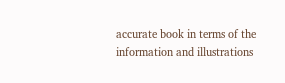accurate book in terms of the information and illustrations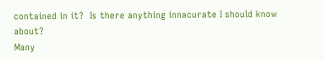contained in it?  Is there anything innacurate I should know about?
Many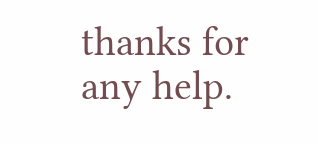thanks for any help.